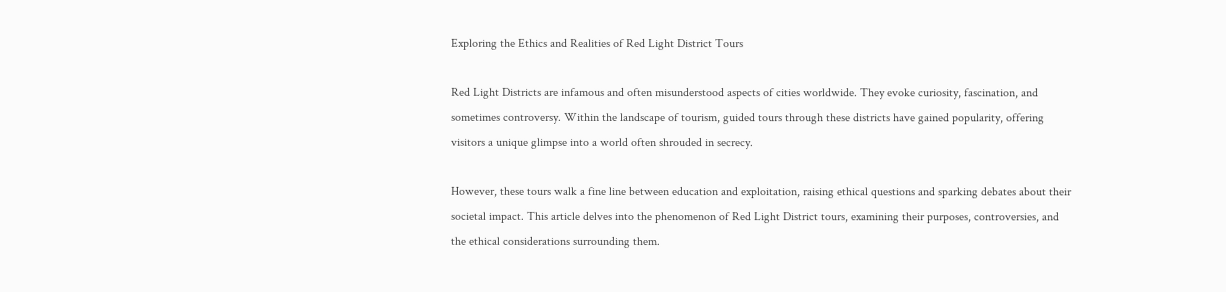Exploring the Ethics and Realities of Red Light District Tours

Red Light Districts are infamous and often misunderstood aspects of cities worldwide. They evoke curiosity, fascination, and sometimes controversy. Within the landscape of tourism, guided tours through these districts have gained popularity, offering visitors a unique glimpse into a world often shrouded in secrecy.

However, these tours walk a fine line between education and exploitation, raising ethical questions and sparking debates about their societal impact. This article delves into the phenomenon of Red Light District tours, examining their purposes, controversies, and the ethical considerations surrounding them.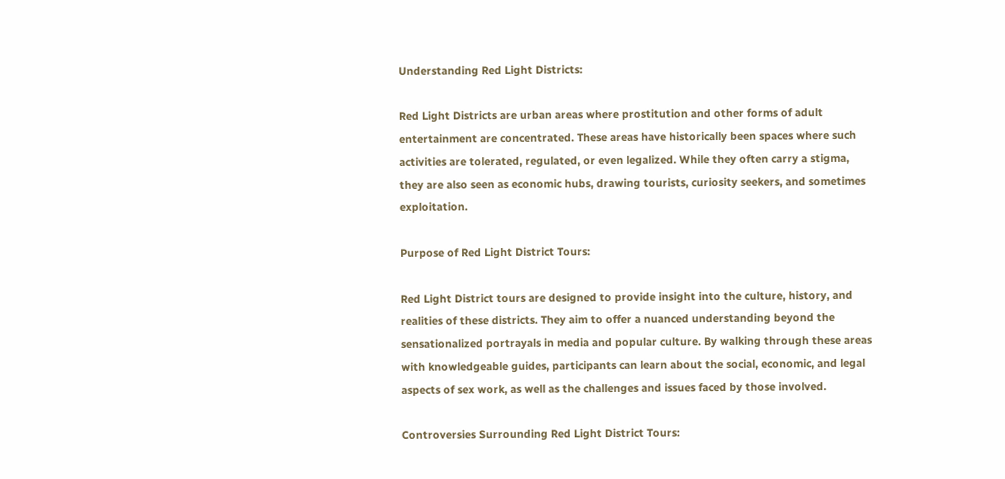Understanding Red Light Districts:

Red Light Districts are urban areas where prostitution and other forms of adult entertainment are concentrated. These areas have historically been spaces where such activities are tolerated, regulated, or even legalized. While they often carry a stigma, they are also seen as economic hubs, drawing tourists, curiosity seekers, and sometimes exploitation.

Purpose of Red Light District Tours:

Red Light District tours are designed to provide insight into the culture, history, and realities of these districts. They aim to offer a nuanced understanding beyond the sensationalized portrayals in media and popular culture. By walking through these areas with knowledgeable guides, participants can learn about the social, economic, and legal aspects of sex work, as well as the challenges and issues faced by those involved.

Controversies Surrounding Red Light District Tours: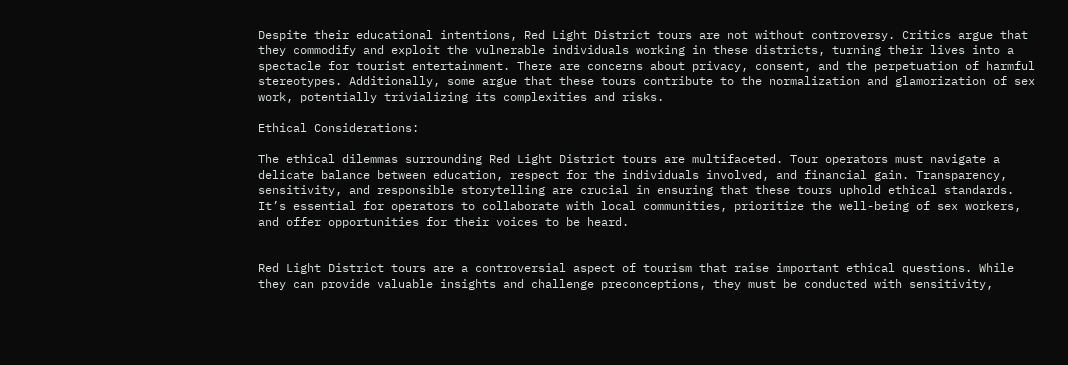Despite their educational intentions, Red Light District tours are not without controversy. Critics argue that they commodify and exploit the vulnerable individuals working in these districts, turning their lives into a spectacle for tourist entertainment. There are concerns about privacy, consent, and the perpetuation of harmful stereotypes. Additionally, some argue that these tours contribute to the normalization and glamorization of sex work, potentially trivializing its complexities and risks.

Ethical Considerations:

The ethical dilemmas surrounding Red Light District tours are multifaceted. Tour operators must navigate a delicate balance between education, respect for the individuals involved, and financial gain. Transparency, sensitivity, and responsible storytelling are crucial in ensuring that these tours uphold ethical standards. It’s essential for operators to collaborate with local communities, prioritize the well-being of sex workers, and offer opportunities for their voices to be heard.


Red Light District tours are a controversial aspect of tourism that raise important ethical questions. While they can provide valuable insights and challenge preconceptions, they must be conducted with sensitivity,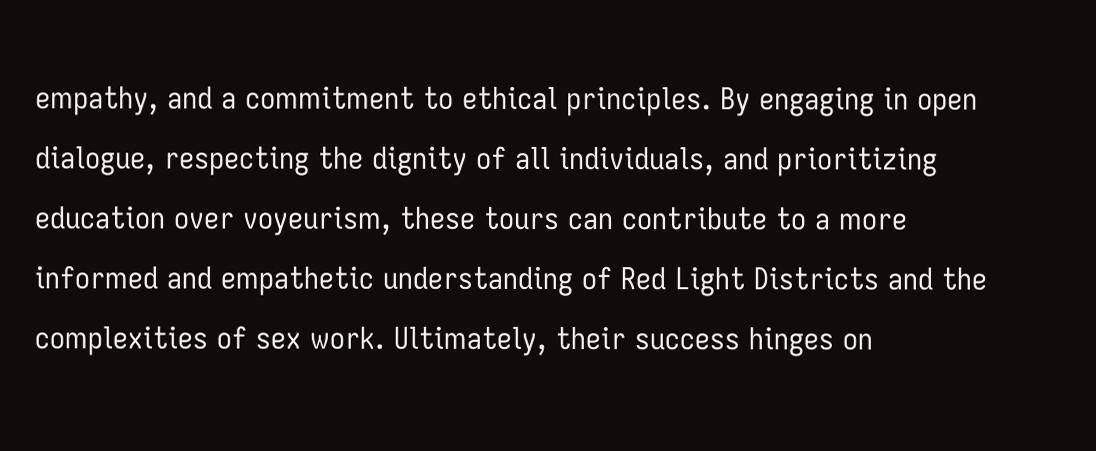empathy, and a commitment to ethical principles. By engaging in open dialogue, respecting the dignity of all individuals, and prioritizing education over voyeurism, these tours can contribute to a more informed and empathetic understanding of Red Light Districts and the complexities of sex work. Ultimately, their success hinges on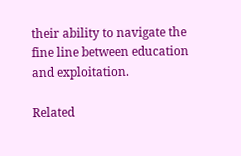their ability to navigate the fine line between education and exploitation.

Related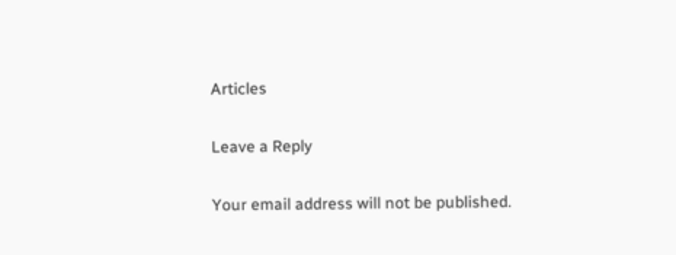Articles

Leave a Reply

Your email address will not be published.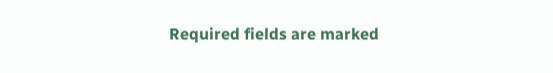Required fields are marked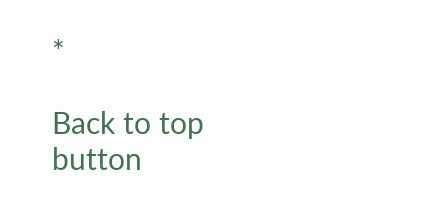*

Back to top button